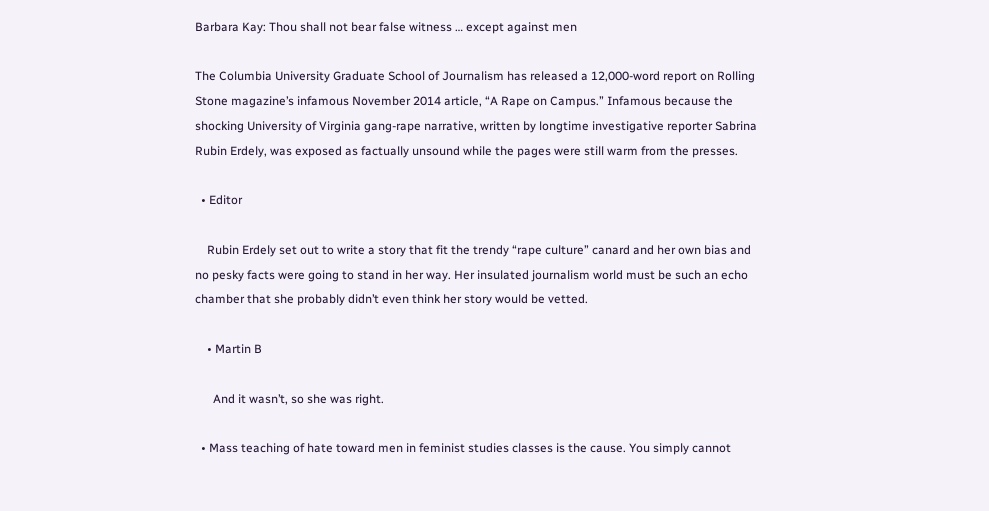Barbara Kay: Thou shall not bear false witness … except against men

The Columbia University Graduate School of Journalism has released a 12,000-word report on Rolling Stone magazine’s infamous November 2014 article, “A Rape on Campus.” Infamous because the shocking University of Virginia gang-rape narrative, written by longtime investigative reporter Sabrina Rubin Erdely, was exposed as factually unsound while the pages were still warm from the presses.

  • Editor

    Rubin Erdely set out to write a story that fit the trendy “rape culture” canard and her own bias and no pesky facts were going to stand in her way. Her insulated journalism world must be such an echo chamber that she probably didn’t even think her story would be vetted.

    • Martin B

      And it wasn’t, so she was right.

  • Mass teaching of hate toward men in feminist studies classes is the cause. You simply cannot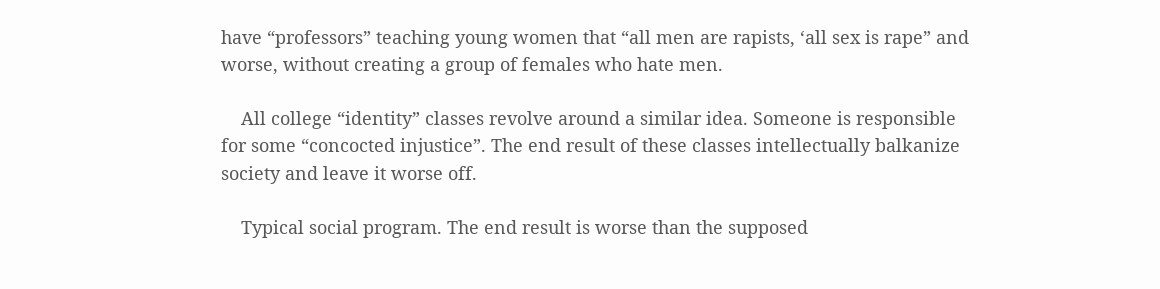have “professors” teaching young women that “all men are rapists, ‘all sex is rape” and worse, without creating a group of females who hate men.

    All college “identity” classes revolve around a similar idea. Someone is responsible for some “concocted injustice”. The end result of these classes intellectually balkanize society and leave it worse off.

    Typical social program. The end result is worse than the supposed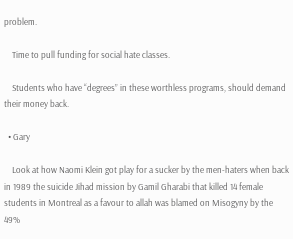problem.

    Time to pull funding for social hate classes.

    Students who have “degrees” in these worthless programs, should demand their money back.

  • Gary

    Look at how Naomi Klein got play for a sucker by the men-haters when back in 1989 the suicide Jihad mission by Gamil Gharabi that killed 14 female students in Montreal as a favour to allah was blamed on Misogyny by the 49%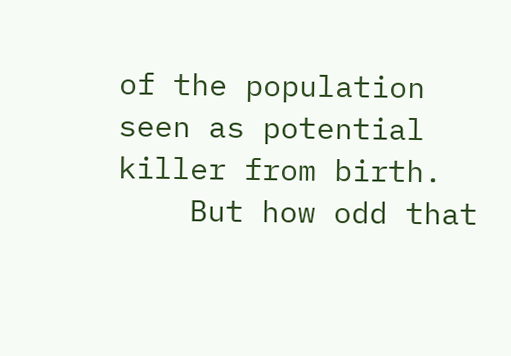of the population seen as potential killer from birth.
    But how odd that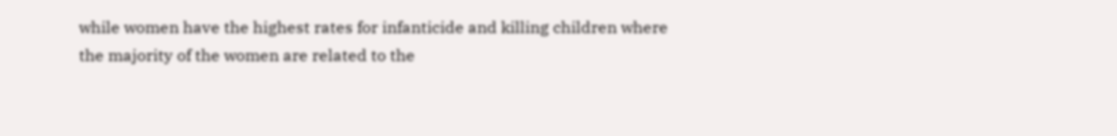while women have the highest rates for infanticide and killing children where the majority of the women are related to the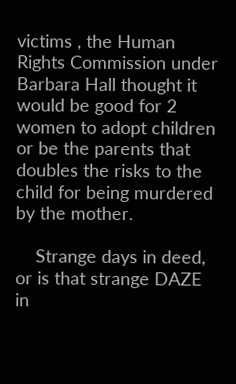victims , the Human Rights Commission under Barbara Hall thought it would be good for 2 women to adopt children or be the parents that doubles the risks to the child for being murdered by the mother.

    Strange days in deed, or is that strange DAZE in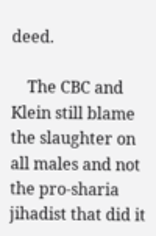deed.

    The CBC and Klein still blame the slaughter on all males and not the pro-sharia jihadist that did it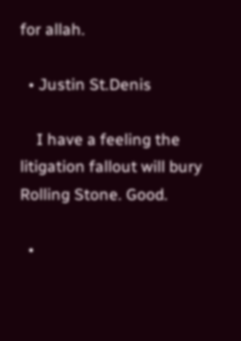for allah.

  • Justin St.Denis

    I have a feeling the litigation fallout will bury Rolling Stone. Good.

  •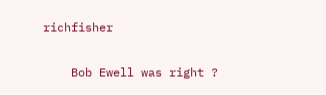richfisher

    Bob Ewell was right ?